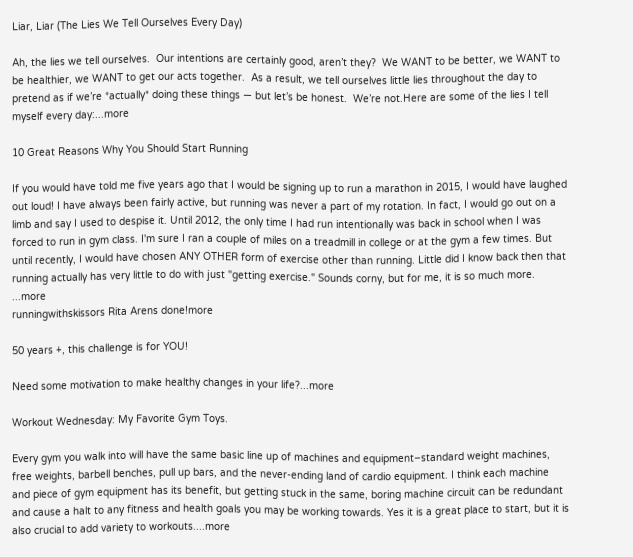Liar, Liar (The Lies We Tell Ourselves Every Day)

Ah, the lies we tell ourselves.  Our intentions are certainly good, aren’t they?  We WANT to be better, we WANT to be healthier, we WANT to get our acts together.  As a result, we tell ourselves little lies throughout the day to pretend as if we’re *actually* doing these things — but let’s be honest.  We’re not.Here are some of the lies I tell myself every day:...more

10 Great Reasons Why You Should Start Running

If you would have told me five years ago that I would be signing up to run a marathon in 2015, I would have laughed out loud! I have always been fairly active, but running was never a part of my rotation. In fact, I would go out on a limb and say I used to despise it. Until 2012, the only time I had run intentionally was back in school when I was forced to run in gym class. I'm sure I ran a couple of miles on a treadmill in college or at the gym a few times. But until recently, I would have chosen ANY OTHER form of exercise other than running. Little did I know back then that running actually has very little to do with just "getting exercise." Sounds corny, but for me, it is so much more. ...more
runningwithskissors Rita Arens done!more

50 years +, this challenge is for YOU!

Need some motivation to make healthy changes in your life?...more

Workout Wednesday: My Favorite Gym Toys.

Every gym you walk into will have the same basic line up of machines and equipment–standard weight machines, free weights, barbell benches, pull up bars, and the never-ending land of cardio equipment. I think each machine and piece of gym equipment has its benefit, but getting stuck in the same, boring machine circuit can be redundant and cause a halt to any fitness and health goals you may be working towards. Yes it is a great place to start, but it is also crucial to add variety to workouts....more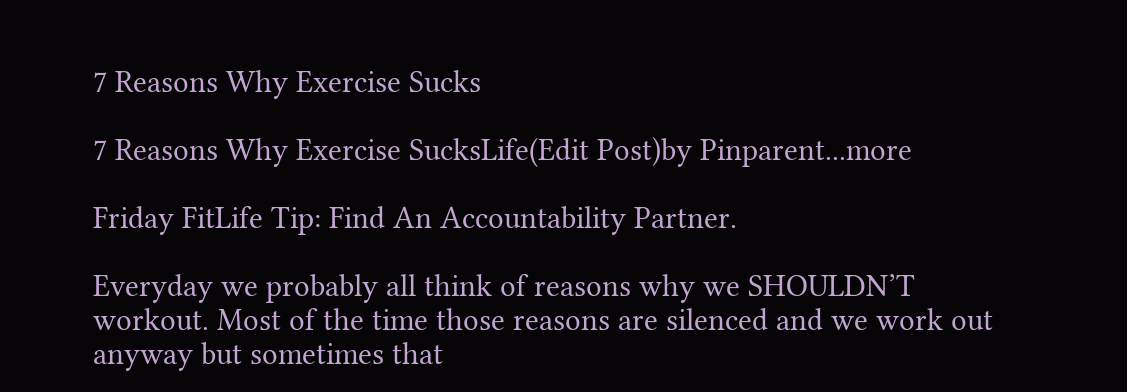7 Reasons Why Exercise Sucks

7 Reasons Why Exercise SucksLife(Edit Post)by Pinparent...more

Friday FitLife Tip: Find An Accountability Partner.

Everyday we probably all think of reasons why we SHOULDN’T workout. Most of the time those reasons are silenced and we work out anyway but sometimes that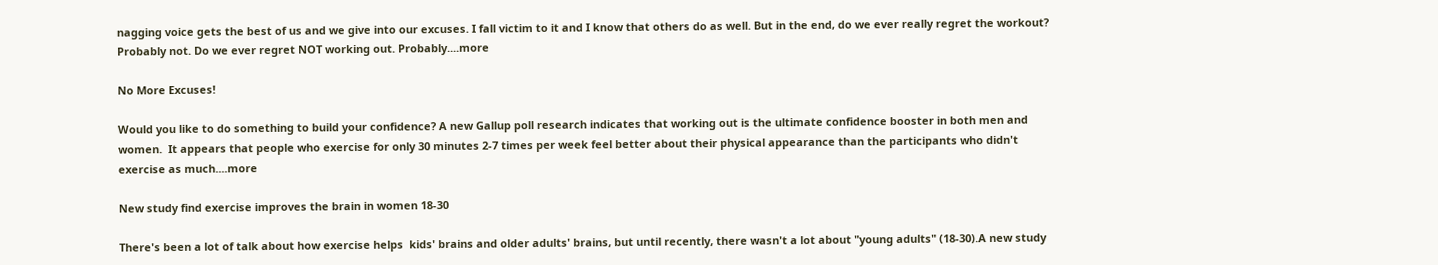nagging voice gets the best of us and we give into our excuses. I fall victim to it and I know that others do as well. But in the end, do we ever really regret the workout? Probably not. Do we ever regret NOT working out. Probably....more

No More Excuses!

Would you like to do something to build your confidence? A new Gallup poll research indicates that working out is the ultimate confidence booster in both men and women.  It appears that people who exercise for only 30 minutes 2-7 times per week feel better about their physical appearance than the participants who didn't exercise as much....more

New study find exercise improves the brain in women 18-30

There's been a lot of talk about how exercise helps  kids' brains and older adults' brains, but until recently, there wasn't a lot about "young adults" (18-30).A new study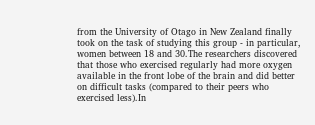from the University of Otago in New Zealand finally took on the task of studying this group - in particular, women between 18 and 30.The researchers discovered that those who exercised regularly had more oxygen available in the front lobe of the brain and did better on difficult tasks (compared to their peers who exercised less).In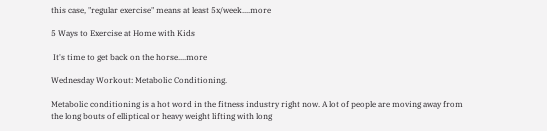this case, "regular exercise" means at least 5x/week....more

5 Ways to Exercise at Home with Kids

 It's time to get back on the horse....more

Wednesday Workout: Metabolic Conditioning.

Metabolic conditioning is a hot word in the fitness industry right now. A lot of people are moving away from the long bouts of elliptical or heavy weight lifting with long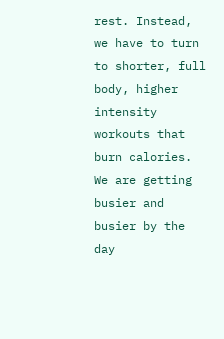rest. Instead, we have to turn to shorter, full body, higher intensity workouts that burn calories. We are getting busier and busier by the day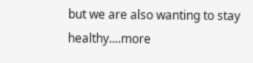but we are also wanting to stay healthy....more